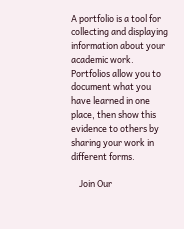A portfolio is a tool for collecting and displaying information about your academic work. Portfolios allow you to document what you have learned in one place, then show this evidence to others by sharing your work in different forms.

    Join Our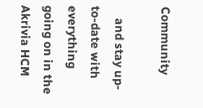Community

    and stay up-to-date with everything going on in the Akrivia HCM